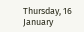Thursday, 16 January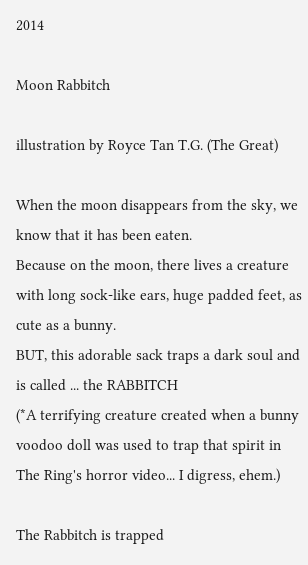2014

Moon Rabbitch

illustration by Royce Tan T.G. (The Great)

When the moon disappears from the sky, we know that it has been eaten.
Because on the moon, there lives a creature with long sock-like ears, huge padded feet, as cute as a bunny.
BUT, this adorable sack traps a dark soul and is called ... the RABBITCH
(*A terrifying creature created when a bunny voodoo doll was used to trap that spirit in The Ring's horror video... I digress, ehem.)

The Rabbitch is trapped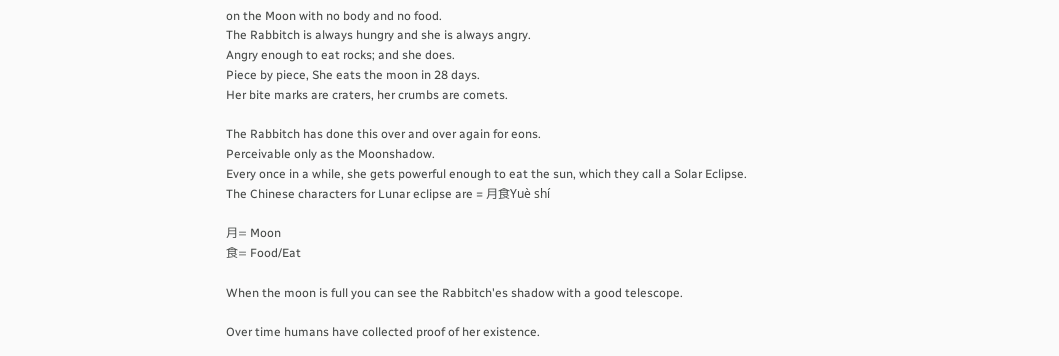on the Moon with no body and no food.
The Rabbitch is always hungry and she is always angry.
Angry enough to eat rocks; and she does.
Piece by piece, She eats the moon in 28 days.
Her bite marks are craters, her crumbs are comets.

The Rabbitch has done this over and over again for eons.
Perceivable only as the Moonshadow.
Every once in a while, she gets powerful enough to eat the sun, which they call a Solar Eclipse.
The Chinese characters for Lunar eclipse are = 月食Yuè shí

月= Moon
食= Food/Eat

When the moon is full you can see the Rabbitch'es shadow with a good telescope.

Over time humans have collected proof of her existence.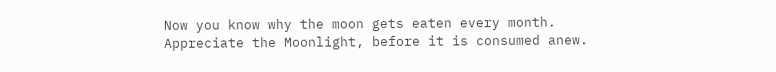Now you know why the moon gets eaten every month.
Appreciate the Moonlight, before it is consumed anew.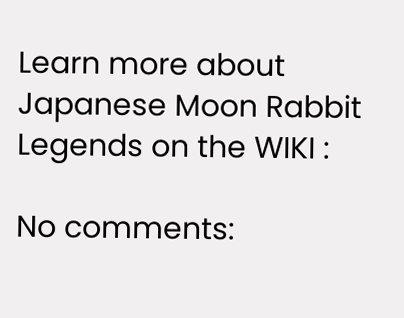Learn more about Japanese Moon Rabbit Legends on the WIKI :

No comments: